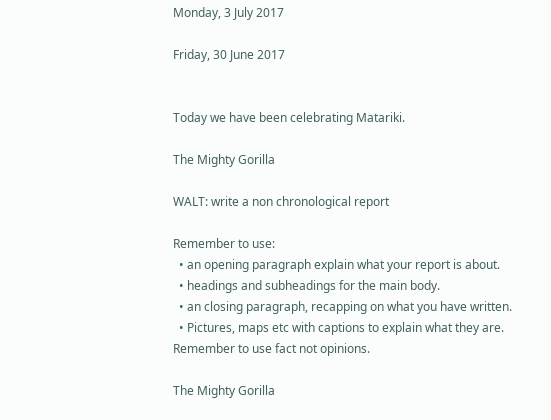Monday, 3 July 2017

Friday, 30 June 2017


Today we have been celebrating Matariki.

The Mighty Gorilla

WALT: write a non chronological report

Remember to use:
  • an opening paragraph explain what your report is about.
  • headings and subheadings for the main body.
  • an closing paragraph, recapping on what you have written.
  • Pictures, maps etc with captions to explain what they are.
Remember to use fact not opinions.

The Mighty Gorilla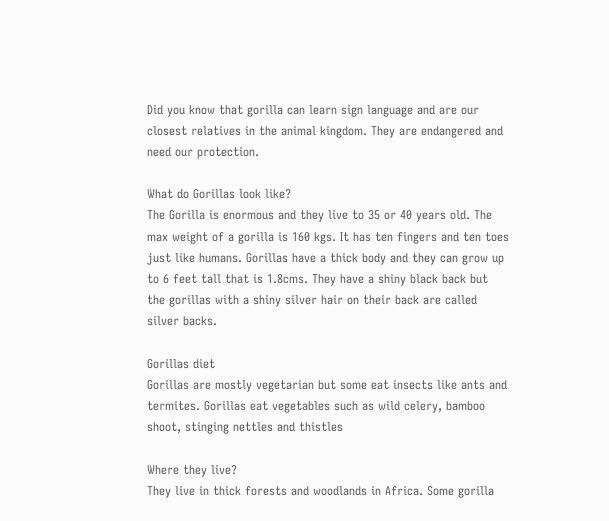Did you know that gorilla can learn sign language and are our closest relatives in the animal kingdom. They are endangered and need our protection.

What do Gorillas look like?
The Gorilla is enormous and they live to 35 or 40 years old. The max weight of a gorilla is 160 kgs. It has ten fingers and ten toes just like humans. Gorillas have a thick body and they can grow up to 6 feet tall that is 1.8cms. They have a shiny black back but the gorillas with a shiny silver hair on their back are called silver backs.

Gorillas diet
Gorillas are mostly vegetarian but some eat insects like ants and termites. Gorillas eat vegetables such as wild celery, bamboo shoot, stinging nettles and thistles

Where they live?
They live in thick forests and woodlands in Africa. Some gorilla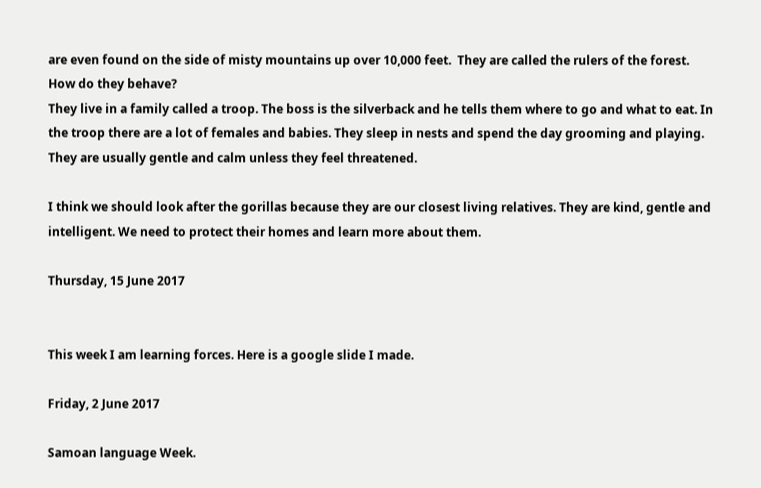are even found on the side of misty mountains up over 10,000 feet.  They are called the rulers of the forest.
How do they behave?
They live in a family called a troop. The boss is the silverback and he tells them where to go and what to eat. In the troop there are a lot of females and babies. They sleep in nests and spend the day grooming and playing. They are usually gentle and calm unless they feel threatened.

I think we should look after the gorillas because they are our closest living relatives. They are kind, gentle and intelligent. We need to protect their homes and learn more about them.

Thursday, 15 June 2017


This week I am learning forces. Here is a google slide I made.

Friday, 2 June 2017

Samoan language Week.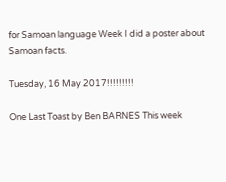for Samoan language Week I did a poster about Samoan facts.

Tuesday, 16 May 2017!!!!!!!!!

One Last Toast by Ben BARNES This week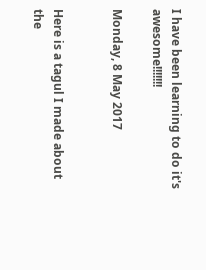I have been learning to do it's awesome!!!!!!!

Monday, 8 May 2017


Here is a tagul I made about the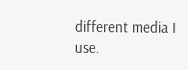different media I use.